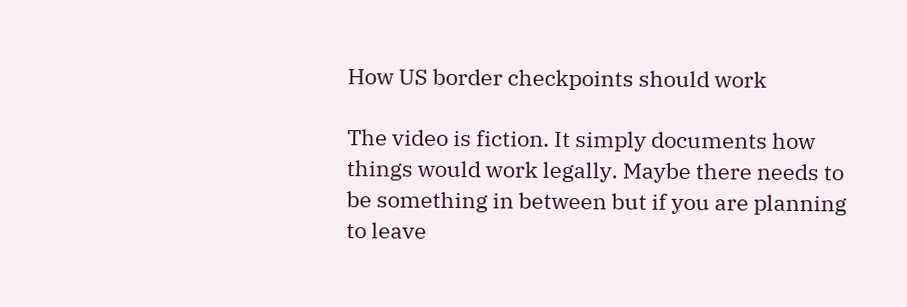How US border checkpoints should work

The video is fiction. It simply documents how things would work legally. Maybe there needs to be something in between but if you are planning to leave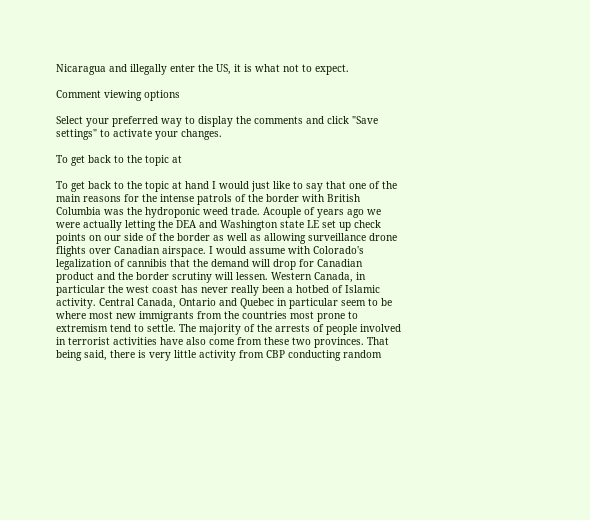Nicaragua and illegally enter the US, it is what not to expect.

Comment viewing options

Select your preferred way to display the comments and click "Save settings" to activate your changes.

To get back to the topic at

To get back to the topic at hand I would just like to say that one of the main reasons for the intense patrols of the border with British Columbia was the hydroponic weed trade. Acouple of years ago we were actually letting the DEA and Washington state LE set up check points on our side of the border as well as allowing surveillance drone flights over Canadian airspace. I would assume with Colorado's legalization of cannibis that the demand will drop for Canadian product and the border scrutiny will lessen. Western Canada, in particular the west coast has never really been a hotbed of Islamic activity. Central Canada, Ontario and Quebec in particular seem to be where most new immigrants from the countries most prone to extremism tend to settle. The majority of the arrests of people involved in terrorist activities have also come from these two provinces. That being said, there is very little activity from CBP conducting random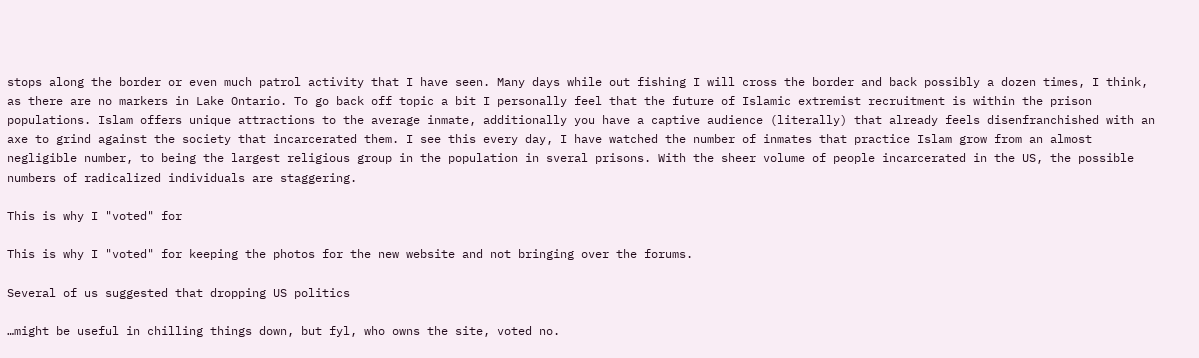stops along the border or even much patrol activity that I have seen. Many days while out fishing I will cross the border and back possibly a dozen times, I think, as there are no markers in Lake Ontario. To go back off topic a bit I personally feel that the future of Islamic extremist recruitment is within the prison populations. Islam offers unique attractions to the average inmate, additionally you have a captive audience (literally) that already feels disenfranchished with an axe to grind against the society that incarcerated them. I see this every day, I have watched the number of inmates that practice Islam grow from an almost negligible number, to being the largest religious group in the population in sveral prisons. With the sheer volume of people incarcerated in the US, the possible numbers of radicalized individuals are staggering.

This is why I "voted" for

This is why I "voted" for keeping the photos for the new website and not bringing over the forums.

Several of us suggested that dropping US politics

…might be useful in chilling things down, but fyl, who owns the site, voted no.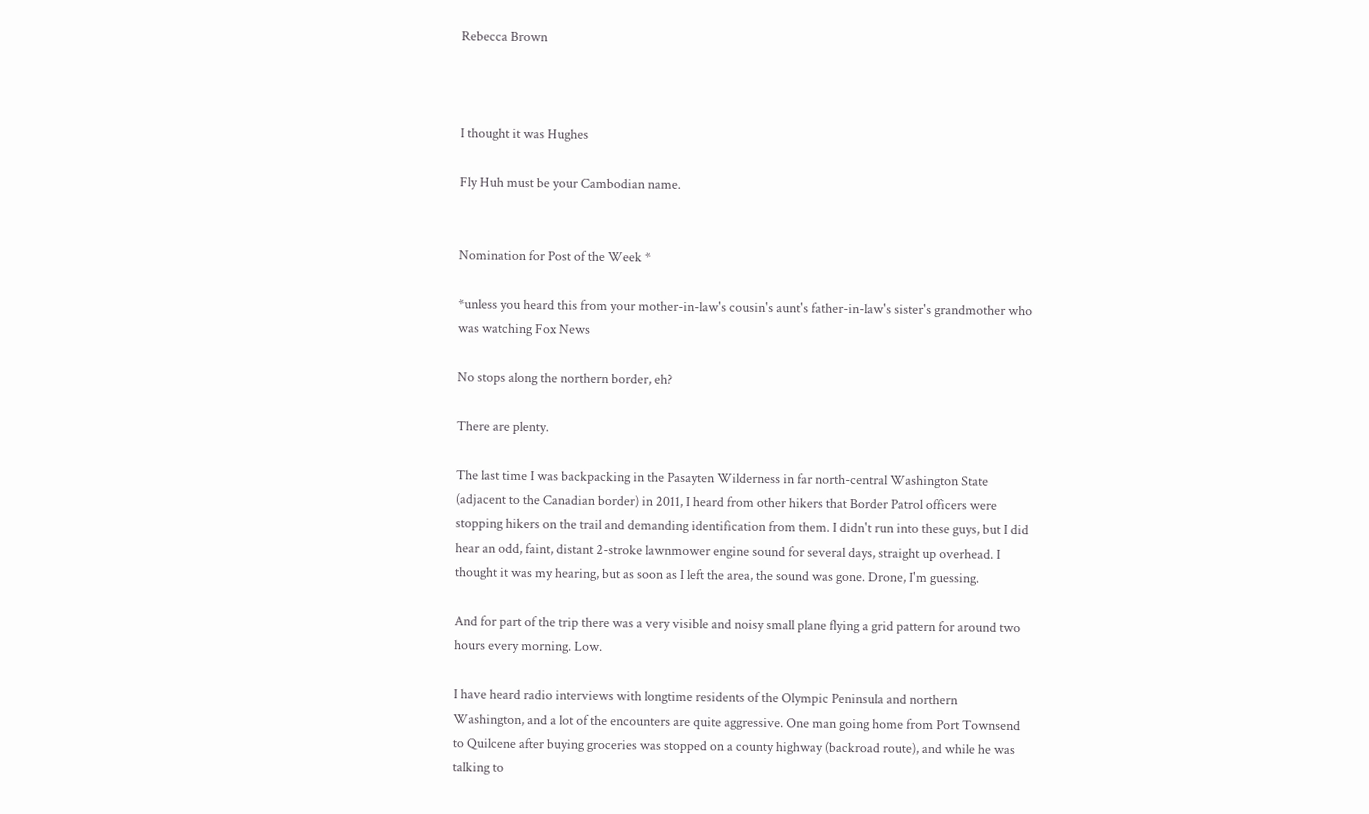Rebecca Brown



I thought it was Hughes

Fly Huh must be your Cambodian name.


Nomination for Post of the Week *

*unless you heard this from your mother-in-law's cousin's aunt's father-in-law's sister's grandmother who was watching Fox News

No stops along the northern border, eh?

There are plenty.

The last time I was backpacking in the Pasayten Wilderness in far north-central Washington State (adjacent to the Canadian border) in 2011, I heard from other hikers that Border Patrol officers were stopping hikers on the trail and demanding identification from them. I didn't run into these guys, but I did hear an odd, faint, distant 2-stroke lawnmower engine sound for several days, straight up overhead. I thought it was my hearing, but as soon as I left the area, the sound was gone. Drone, I'm guessing.

And for part of the trip there was a very visible and noisy small plane flying a grid pattern for around two hours every morning. Low.

I have heard radio interviews with longtime residents of the Olympic Peninsula and northern Washington, and a lot of the encounters are quite aggressive. One man going home from Port Townsend to Quilcene after buying groceries was stopped on a county highway (backroad route), and while he was talking to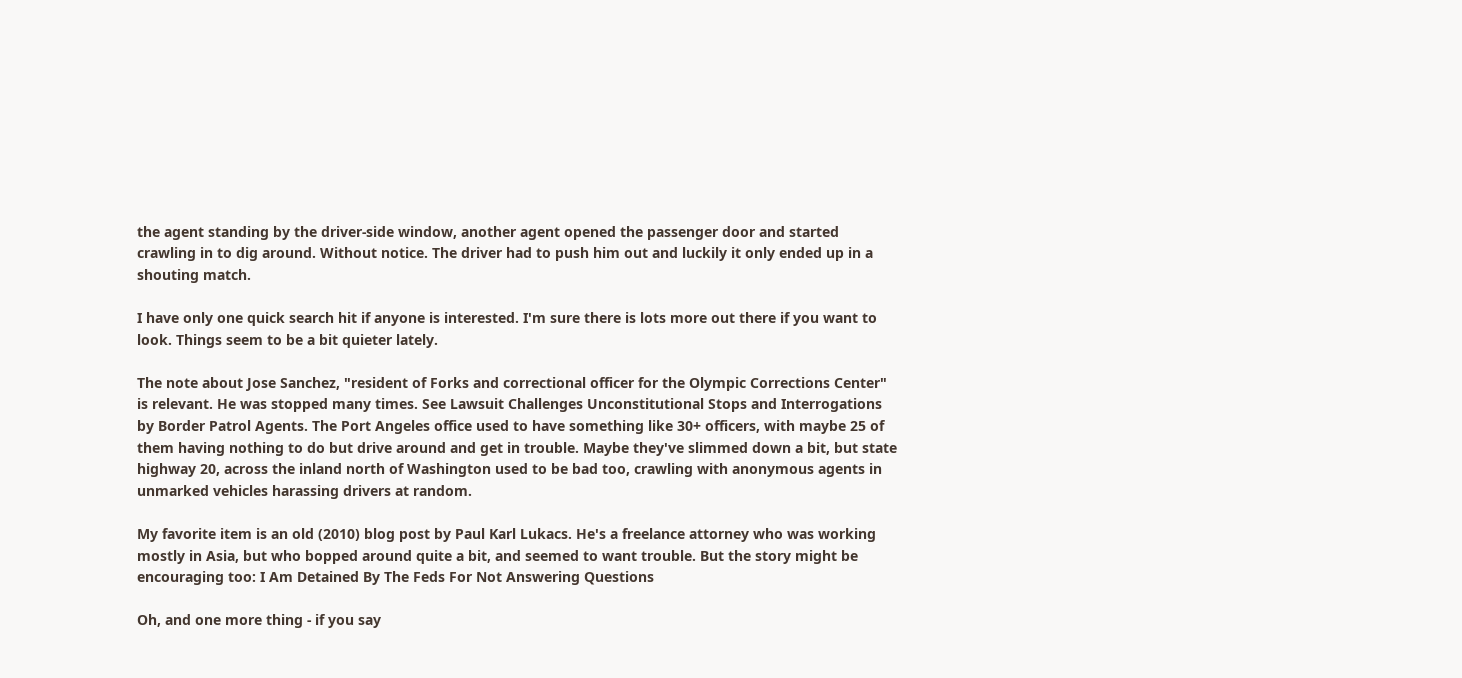the agent standing by the driver-side window, another agent opened the passenger door and started crawling in to dig around. Without notice. The driver had to push him out and luckily it only ended up in a shouting match.

I have only one quick search hit if anyone is interested. I'm sure there is lots more out there if you want to look. Things seem to be a bit quieter lately.

The note about Jose Sanchez, "resident of Forks and correctional officer for the Olympic Corrections Center" is relevant. He was stopped many times. See Lawsuit Challenges Unconstitutional Stops and Interrogations by Border Patrol Agents. The Port Angeles office used to have something like 30+ officers, with maybe 25 of them having nothing to do but drive around and get in trouble. Maybe they've slimmed down a bit, but state highway 20, across the inland north of Washington used to be bad too, crawling with anonymous agents in unmarked vehicles harassing drivers at random.

My favorite item is an old (2010) blog post by Paul Karl Lukacs. He's a freelance attorney who was working mostly in Asia, but who bopped around quite a bit, and seemed to want trouble. But the story might be encouraging too: I Am Detained By The Feds For Not Answering Questions

Oh, and one more thing - if you say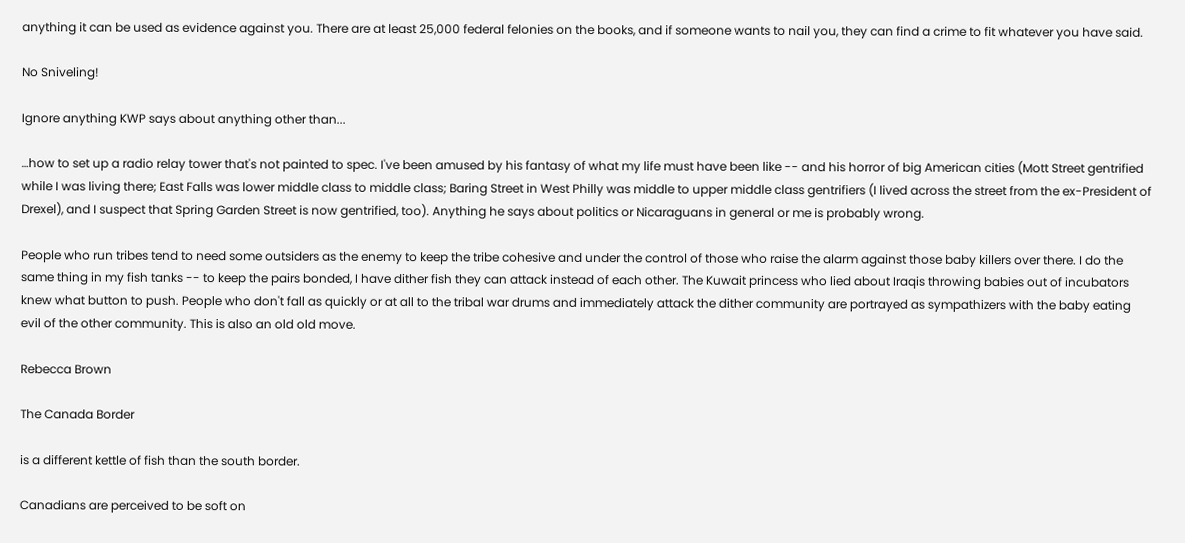anything it can be used as evidence against you. There are at least 25,000 federal felonies on the books, and if someone wants to nail you, they can find a crime to fit whatever you have said.

No Sniveling!

Ignore anything KWP says about anything other than...

…how to set up a radio relay tower that's not painted to spec. I've been amused by his fantasy of what my life must have been like -- and his horror of big American cities (Mott Street gentrified while I was living there; East Falls was lower middle class to middle class; Baring Street in West Philly was middle to upper middle class gentrifiers (I lived across the street from the ex-President of Drexel), and I suspect that Spring Garden Street is now gentrified, too). Anything he says about politics or Nicaraguans in general or me is probably wrong.

People who run tribes tend to need some outsiders as the enemy to keep the tribe cohesive and under the control of those who raise the alarm against those baby killers over there. I do the same thing in my fish tanks -- to keep the pairs bonded, I have dither fish they can attack instead of each other. The Kuwait princess who lied about Iraqis throwing babies out of incubators knew what button to push. People who don't fall as quickly or at all to the tribal war drums and immediately attack the dither community are portrayed as sympathizers with the baby eating evil of the other community. This is also an old old move.

Rebecca Brown

The Canada Border

is a different kettle of fish than the south border.

Canadians are perceived to be soft on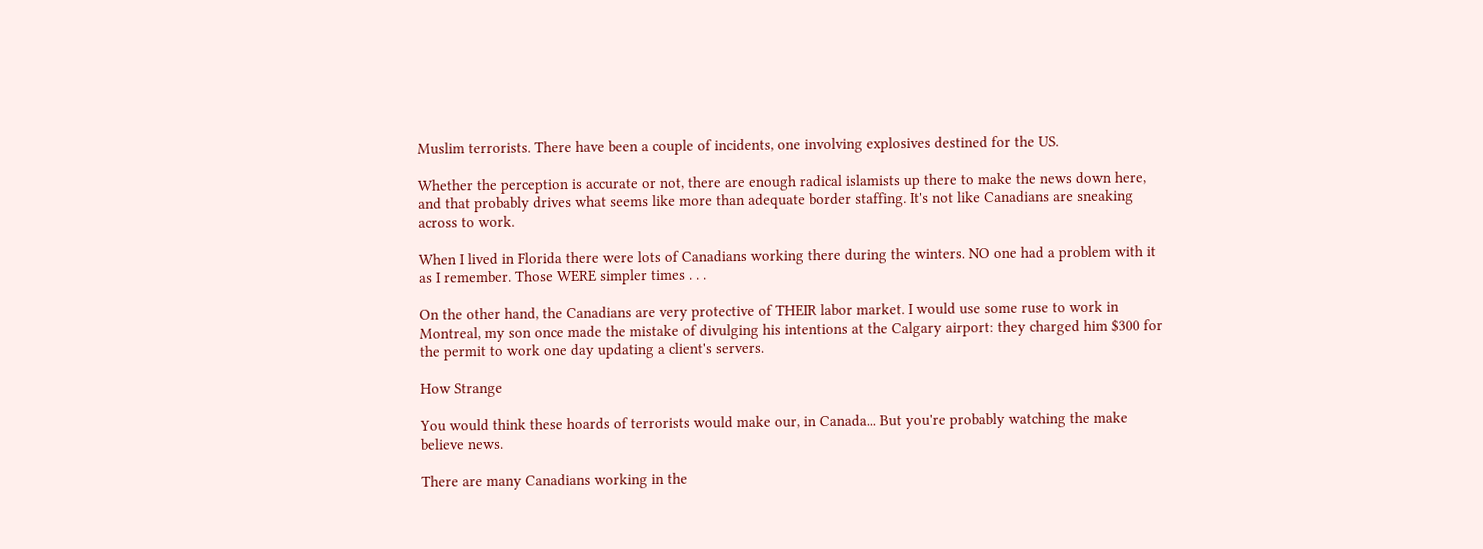Muslim terrorists. There have been a couple of incidents, one involving explosives destined for the US.

Whether the perception is accurate or not, there are enough radical islamists up there to make the news down here, and that probably drives what seems like more than adequate border staffing. It's not like Canadians are sneaking across to work.

When I lived in Florida there were lots of Canadians working there during the winters. NO one had a problem with it as I remember. Those WERE simpler times . . .

On the other hand, the Canadians are very protective of THEIR labor market. I would use some ruse to work in Montreal, my son once made the mistake of divulging his intentions at the Calgary airport: they charged him $300 for the permit to work one day updating a client's servers.

How Strange

You would think these hoards of terrorists would make our, in Canada... But you're probably watching the make believe news.

There are many Canadians working in the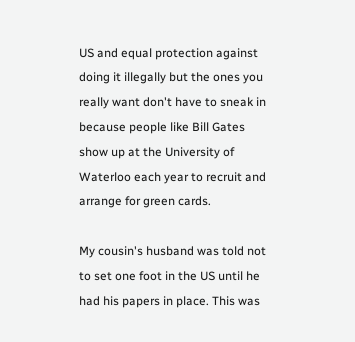US and equal protection against doing it illegally but the ones you really want don't have to sneak in because people like Bill Gates show up at the University of Waterloo each year to recruit and arrange for green cards.

My cousin's husband was told not to set one foot in the US until he had his papers in place. This was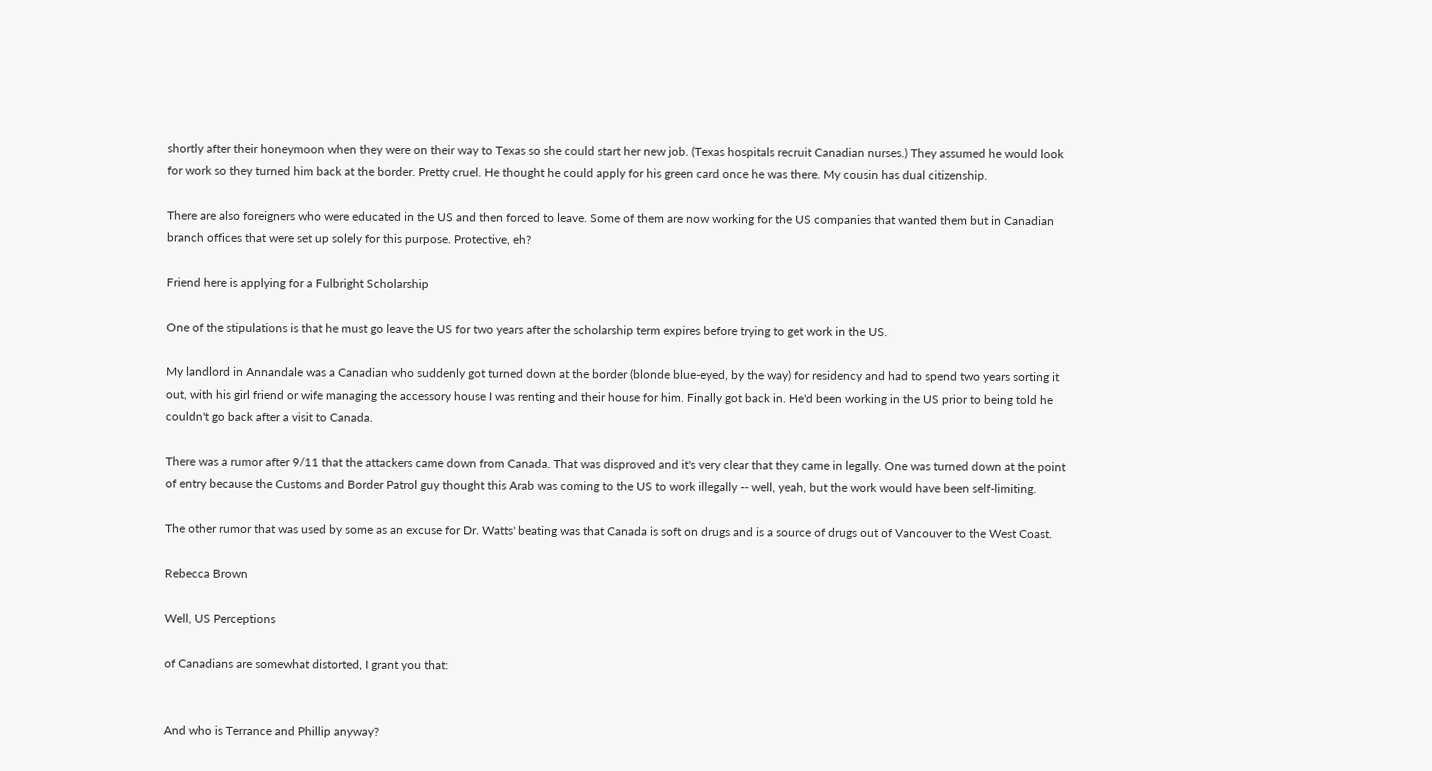shortly after their honeymoon when they were on their way to Texas so she could start her new job. (Texas hospitals recruit Canadian nurses.) They assumed he would look for work so they turned him back at the border. Pretty cruel. He thought he could apply for his green card once he was there. My cousin has dual citizenship.

There are also foreigners who were educated in the US and then forced to leave. Some of them are now working for the US companies that wanted them but in Canadian branch offices that were set up solely for this purpose. Protective, eh?

Friend here is applying for a Fulbright Scholarship

One of the stipulations is that he must go leave the US for two years after the scholarship term expires before trying to get work in the US.

My landlord in Annandale was a Canadian who suddenly got turned down at the border (blonde blue-eyed, by the way) for residency and had to spend two years sorting it out, with his girl friend or wife managing the accessory house I was renting and their house for him. Finally got back in. He'd been working in the US prior to being told he couldn't go back after a visit to Canada.

There was a rumor after 9/11 that the attackers came down from Canada. That was disproved and it's very clear that they came in legally. One was turned down at the point of entry because the Customs and Border Patrol guy thought this Arab was coming to the US to work illegally -- well, yeah, but the work would have been self-limiting.

The other rumor that was used by some as an excuse for Dr. Watts' beating was that Canada is soft on drugs and is a source of drugs out of Vancouver to the West Coast.

Rebecca Brown

Well, US Perceptions

of Canadians are somewhat distorted, I grant you that:


And who is Terrance and Phillip anyway?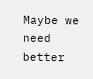Maybe we need better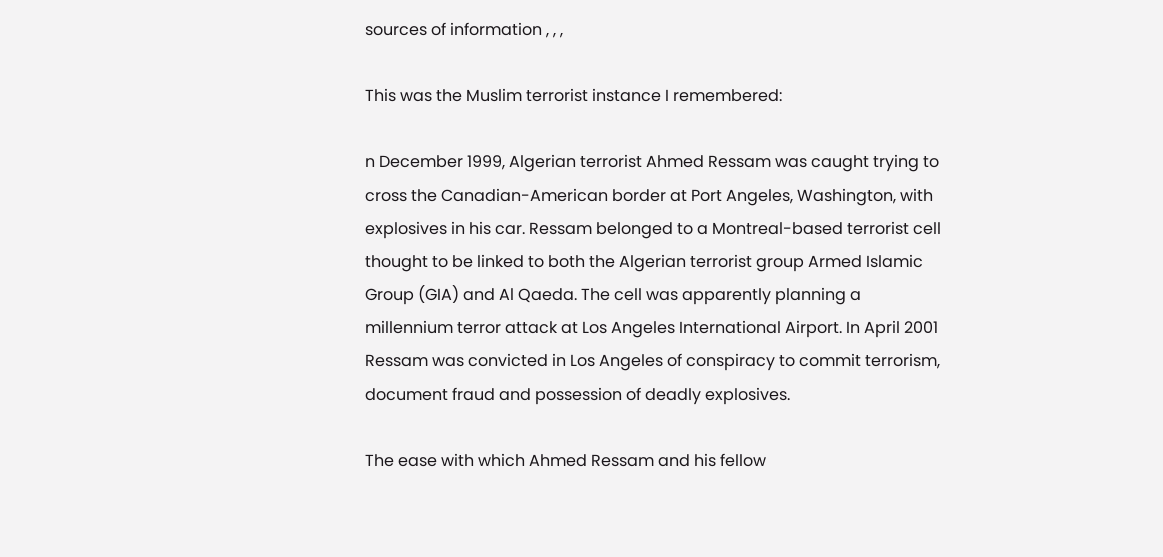sources of information , , ,

This was the Muslim terrorist instance I remembered:

n December 1999, Algerian terrorist Ahmed Ressam was caught trying to cross the Canadian-American border at Port Angeles, Washington, with explosives in his car. Ressam belonged to a Montreal-based terrorist cell thought to be linked to both the Algerian terrorist group Armed Islamic Group (GIA) and Al Qaeda. The cell was apparently planning a millennium terror attack at Los Angeles International Airport. In April 2001 Ressam was convicted in Los Angeles of conspiracy to commit terrorism, document fraud and possession of deadly explosives.

The ease with which Ahmed Ressam and his fellow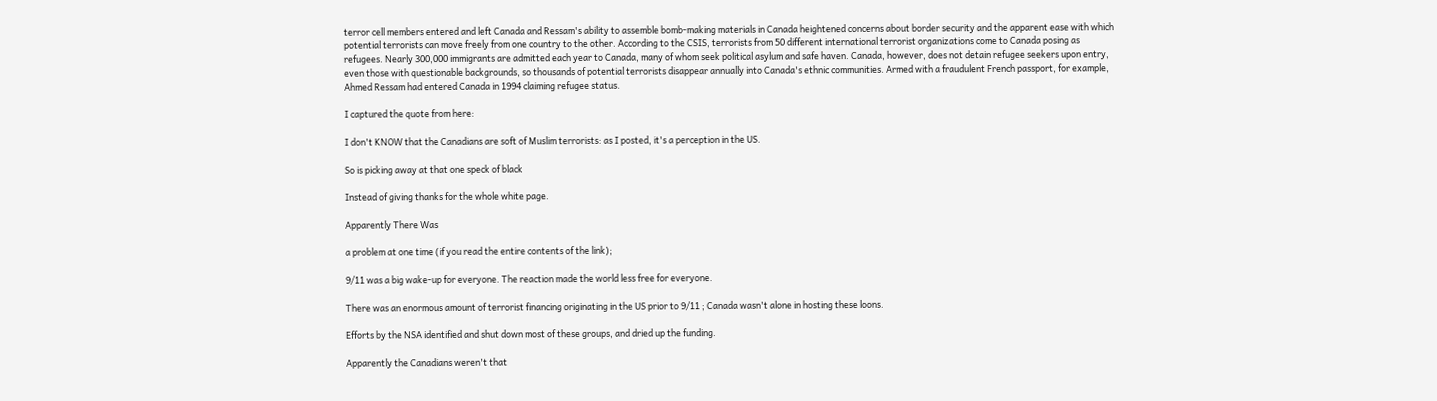terror cell members entered and left Canada and Ressam's ability to assemble bomb-making materials in Canada heightened concerns about border security and the apparent ease with which potential terrorists can move freely from one country to the other. According to the CSIS, terrorists from 50 different international terrorist organizations come to Canada posing as refugees. Nearly 300,000 immigrants are admitted each year to Canada, many of whom seek political asylum and safe haven. Canada, however, does not detain refugee seekers upon entry, even those with questionable backgrounds, so thousands of potential terrorists disappear annually into Canada's ethnic communities. Armed with a fraudulent French passport, for example, Ahmed Ressam had entered Canada in 1994 claiming refugee status.

I captured the quote from here:

I don't KNOW that the Canadians are soft of Muslim terrorists: as I posted, it's a perception in the US.

So is picking away at that one speck of black

Instead of giving thanks for the whole white page.

Apparently There Was

a problem at one time (if you read the entire contents of the link);

9/11 was a big wake-up for everyone. The reaction made the world less free for everyone.

There was an enormous amount of terrorist financing originating in the US prior to 9/11 ; Canada wasn't alone in hosting these loons.

Efforts by the NSA identified and shut down most of these groups, and dried up the funding.

Apparently the Canadians weren't that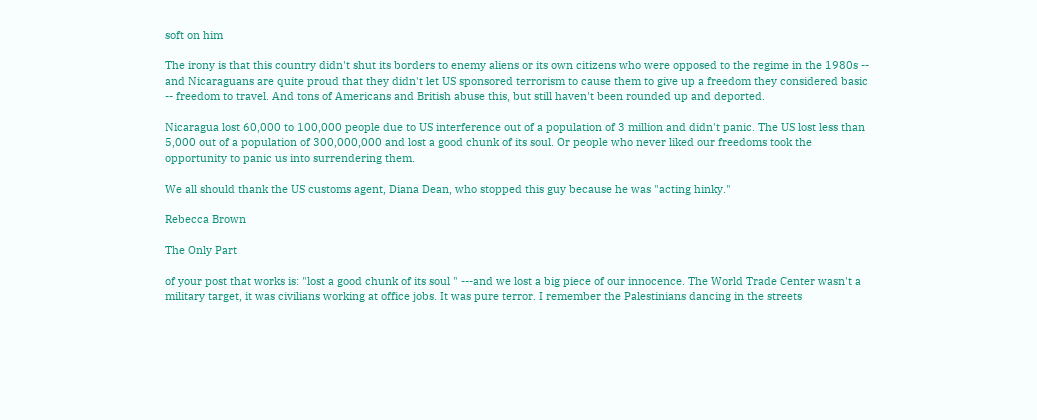soft on him

The irony is that this country didn't shut its borders to enemy aliens or its own citizens who were opposed to the regime in the 1980s -- and Nicaraguans are quite proud that they didn't let US sponsored terrorism to cause them to give up a freedom they considered basic -- freedom to travel. And tons of Americans and British abuse this, but still haven't been rounded up and deported.

Nicaragua lost 60,000 to 100,000 people due to US interference out of a population of 3 million and didn't panic. The US lost less than 5,000 out of a population of 300,000,000 and lost a good chunk of its soul. Or people who never liked our freedoms took the opportunity to panic us into surrendering them.

We all should thank the US customs agent, Diana Dean, who stopped this guy because he was "acting hinky."

Rebecca Brown

The Only Part

of your post that works is: "lost a good chunk of its soul " ---and we lost a big piece of our innocence. The World Trade Center wasn't a military target, it was civilians working at office jobs. It was pure terror. I remember the Palestinians dancing in the streets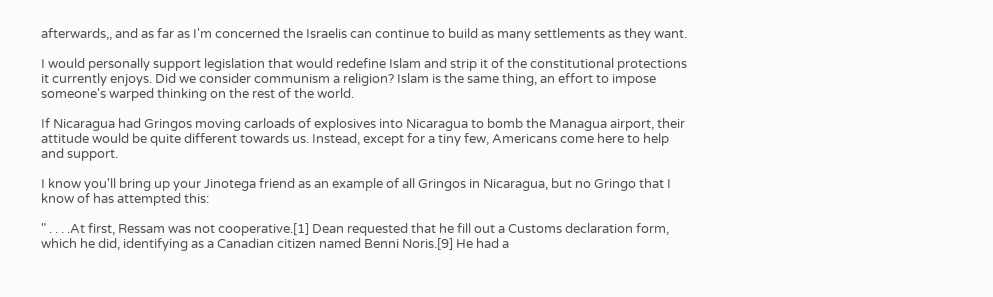afterwards,, and as far as I'm concerned the Israelis can continue to build as many settlements as they want.

I would personally support legislation that would redefine Islam and strip it of the constitutional protections it currently enjoys. Did we consider communism a religion? Islam is the same thing, an effort to impose someone's warped thinking on the rest of the world.

If Nicaragua had Gringos moving carloads of explosives into Nicaragua to bomb the Managua airport, their attitude would be quite different towards us. Instead, except for a tiny few, Americans come here to help and support.

I know you'll bring up your Jinotega friend as an example of all Gringos in Nicaragua, but no Gringo that I know of has attempted this:

" . . . .At first, Ressam was not cooperative.[1] Dean requested that he fill out a Customs declaration form, which he did, identifying as a Canadian citizen named Benni Noris.[9] He had a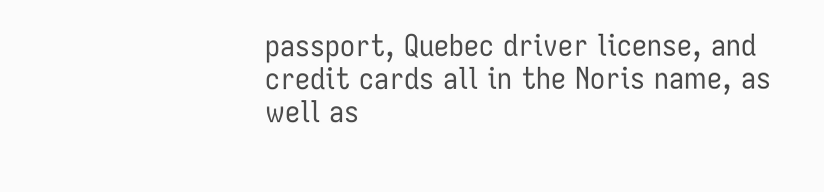passport, Quebec driver license, and credit cards all in the Noris name, as well as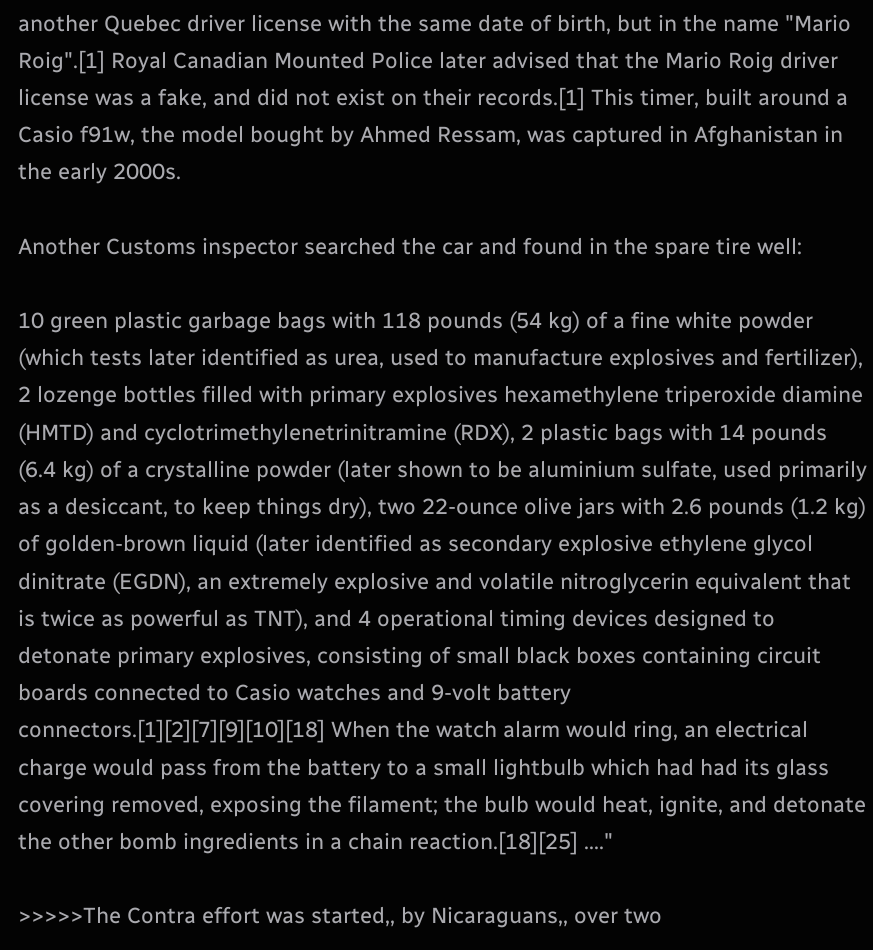another Quebec driver license with the same date of birth, but in the name "Mario Roig".[1] Royal Canadian Mounted Police later advised that the Mario Roig driver license was a fake, and did not exist on their records.[1] This timer, built around a Casio f91w, the model bought by Ahmed Ressam, was captured in Afghanistan in the early 2000s.

Another Customs inspector searched the car and found in the spare tire well:

10 green plastic garbage bags with 118 pounds (54 kg) of a fine white powder (which tests later identified as urea, used to manufacture explosives and fertilizer), 2 lozenge bottles filled with primary explosives hexamethylene triperoxide diamine (HMTD) and cyclotrimethylenetrinitramine (RDX), 2 plastic bags with 14 pounds (6.4 kg) of a crystalline powder (later shown to be aluminium sulfate, used primarily as a desiccant, to keep things dry), two 22-ounce olive jars with 2.6 pounds (1.2 kg) of golden-brown liquid (later identified as secondary explosive ethylene glycol dinitrate (EGDN), an extremely explosive and volatile nitroglycerin equivalent that is twice as powerful as TNT), and 4 operational timing devices designed to detonate primary explosives, consisting of small black boxes containing circuit boards connected to Casio watches and 9-volt battery connectors.[1][2][7][9][10][18] When the watch alarm would ring, an electrical charge would pass from the battery to a small lightbulb which had had its glass covering removed, exposing the filament; the bulb would heat, ignite, and detonate the other bomb ingredients in a chain reaction.[18][25] ...."

>>>>>The Contra effort was started,, by Nicaraguans,, over two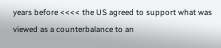years before <<<< the US agreed to support what was viewed as a counterbalance to an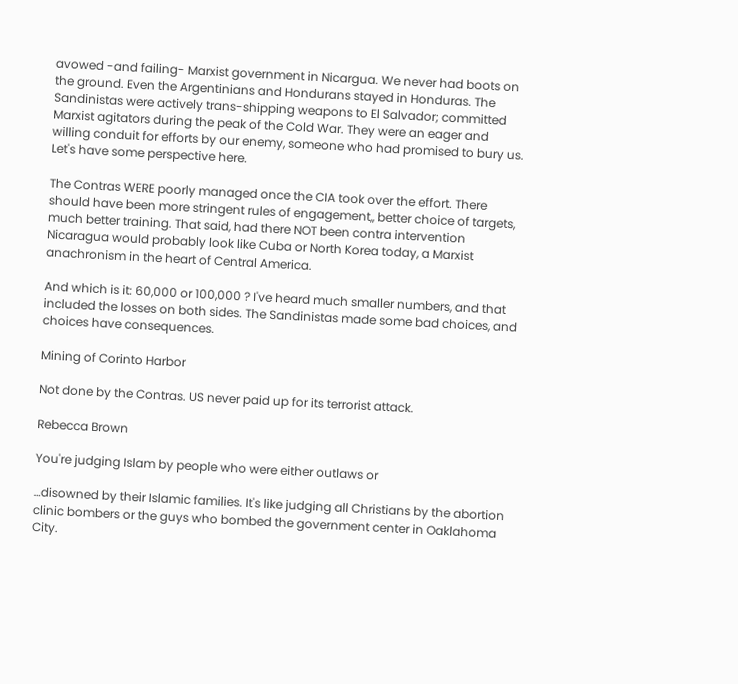avowed -and failing- Marxist government in Nicargua. We never had boots on the ground. Even the Argentinians and Hondurans stayed in Honduras. The Sandinistas were actively trans-shipping weapons to El Salvador; committed Marxist agitators during the peak of the Cold War. They were an eager and willing conduit for efforts by our enemy, someone who had promised to bury us. Let's have some perspective here.

The Contras WERE poorly managed once the CIA took over the effort. There should have been more stringent rules of engagement,, better choice of targets, much better training. That said, had there NOT been contra intervention Nicaragua would probably look like Cuba or North Korea today, a Marxist anachronism in the heart of Central America.

And which is it: 60,000 or 100,000 ? I've heard much smaller numbers, and that included the losses on both sides. The Sandinistas made some bad choices, and choices have consequences.

Mining of Corinto Harbor

Not done by the Contras. US never paid up for its terrorist attack.

Rebecca Brown

You're judging Islam by people who were either outlaws or

…disowned by their Islamic families. It's like judging all Christians by the abortion clinic bombers or the guys who bombed the government center in Oaklahoma City.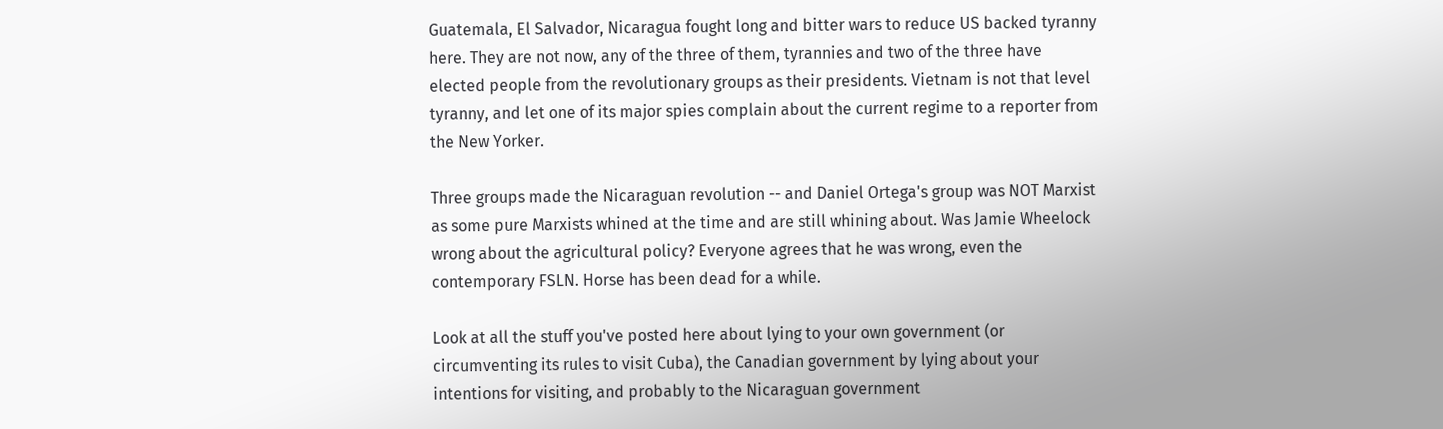Guatemala, El Salvador, Nicaragua fought long and bitter wars to reduce US backed tyranny here. They are not now, any of the three of them, tyrannies and two of the three have elected people from the revolutionary groups as their presidents. Vietnam is not that level tyranny, and let one of its major spies complain about the current regime to a reporter from the New Yorker.

Three groups made the Nicaraguan revolution -- and Daniel Ortega's group was NOT Marxist as some pure Marxists whined at the time and are still whining about. Was Jamie Wheelock wrong about the agricultural policy? Everyone agrees that he was wrong, even the contemporary FSLN. Horse has been dead for a while.

Look at all the stuff you've posted here about lying to your own government (or circumventing its rules to visit Cuba), the Canadian government by lying about your intentions for visiting, and probably to the Nicaraguan government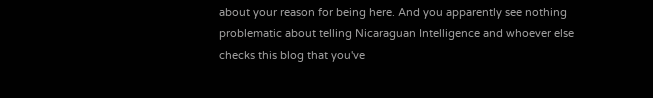about your reason for being here. And you apparently see nothing problematic about telling Nicaraguan Intelligence and whoever else checks this blog that you've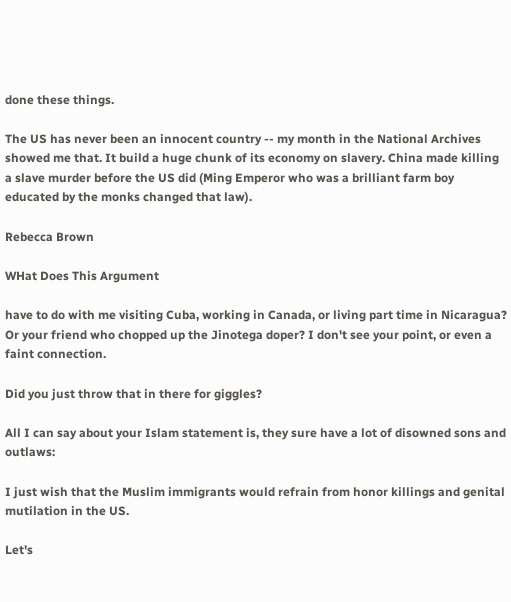done these things.

The US has never been an innocent country -- my month in the National Archives showed me that. It build a huge chunk of its economy on slavery. China made killing a slave murder before the US did (Ming Emperor who was a brilliant farm boy educated by the monks changed that law).

Rebecca Brown

WHat Does This Argument

have to do with me visiting Cuba, working in Canada, or living part time in Nicaragua? Or your friend who chopped up the Jinotega doper? I don't see your point, or even a faint connection.

Did you just throw that in there for giggles?

All I can say about your Islam statement is, they sure have a lot of disowned sons and outlaws:

I just wish that the Muslim immigrants would refrain from honor killings and genital mutilation in the US.

Let's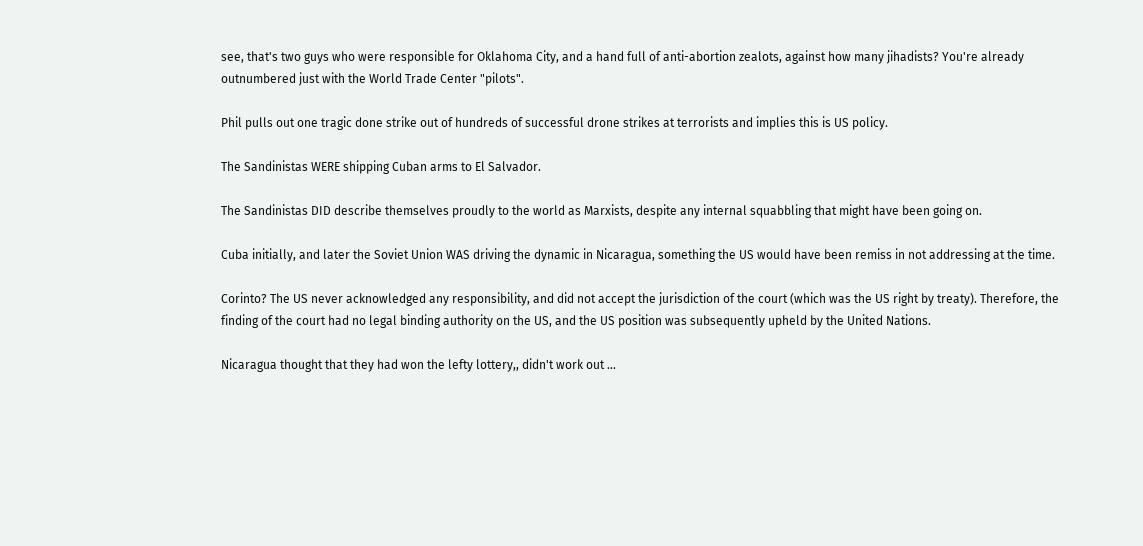see, that's two guys who were responsible for Oklahoma City, and a hand full of anti-abortion zealots, against how many jihadists? You're already outnumbered just with the World Trade Center "pilots".

Phil pulls out one tragic done strike out of hundreds of successful drone strikes at terrorists and implies this is US policy.

The Sandinistas WERE shipping Cuban arms to El Salvador.

The Sandinistas DID describe themselves proudly to the world as Marxists, despite any internal squabbling that might have been going on.

Cuba initially, and later the Soviet Union WAS driving the dynamic in Nicaragua, something the US would have been remiss in not addressing at the time.

Corinto? The US never acknowledged any responsibility, and did not accept the jurisdiction of the court (which was the US right by treaty). Therefore, the finding of the court had no legal binding authority on the US, and the US position was subsequently upheld by the United Nations.

Nicaragua thought that they had won the lefty lottery,, didn't work out ...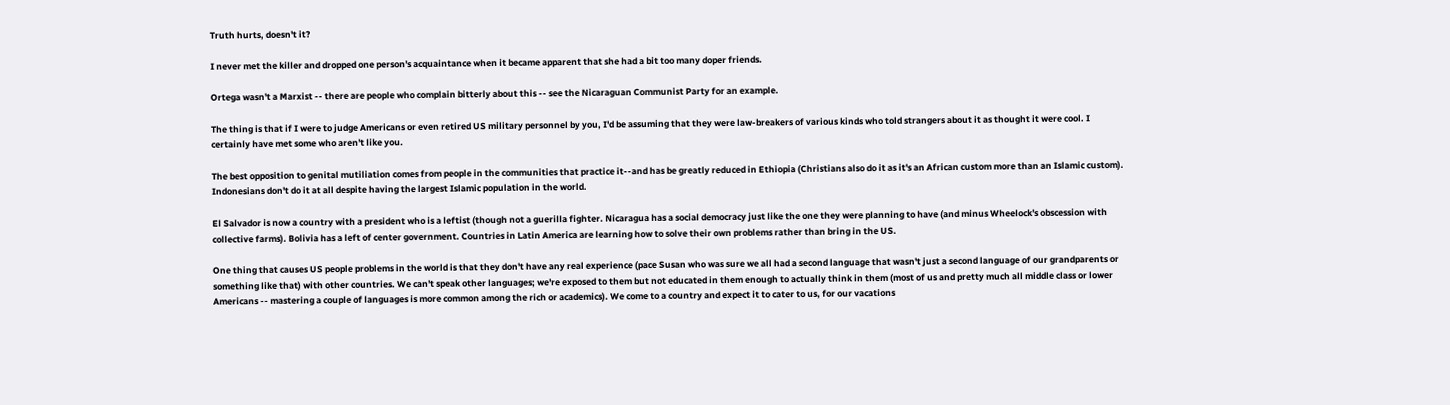Truth hurts, doesn't it?

I never met the killer and dropped one person's acquaintance when it became apparent that she had a bit too many doper friends.

Ortega wasn't a Marxist -- there are people who complain bitterly about this -- see the Nicaraguan Communist Party for an example.

The thing is that if I were to judge Americans or even retired US military personnel by you, I'd be assuming that they were law-breakers of various kinds who told strangers about it as thought it were cool. I certainly have met some who aren't like you.

The best opposition to genital mutiliation comes from people in the communities that practice it--and has be greatly reduced in Ethiopia (Christians also do it as it's an African custom more than an Islamic custom). Indonesians don't do it at all despite having the largest Islamic population in the world.

El Salvador is now a country with a president who is a leftist (though not a guerilla fighter. Nicaragua has a social democracy just like the one they were planning to have (and minus Wheelock's obscession with collective farms). Bolivia has a left of center government. Countries in Latin America are learning how to solve their own problems rather than bring in the US.

One thing that causes US people problems in the world is that they don't have any real experience (pace Susan who was sure we all had a second language that wasn't just a second language of our grandparents or something like that) with other countries. We can't speak other languages; we're exposed to them but not educated in them enough to actually think in them (most of us and pretty much all middle class or lower Americans -- mastering a couple of languages is more common among the rich or academics). We come to a country and expect it to cater to us, for our vacations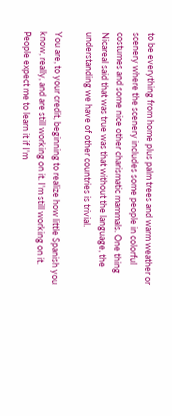to be everything from home plus palm trees and warm weather or scenery where the scenery includes some people in colorful costumes and some nice other charismatic mammals. One thing Nicareal said that was true was that without the language, the understanding we have of other countries is trivial.

You are, to your credit, beginning to realize how little Spanish you know, really, and are still working on it. I'm still working on it. People expect me to learn it if I'm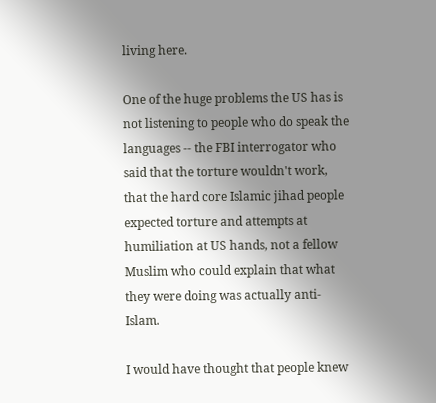living here.

One of the huge problems the US has is not listening to people who do speak the languages -- the FBI interrogator who said that the torture wouldn't work, that the hard core Islamic jihad people expected torture and attempts at humiliation at US hands, not a fellow Muslim who could explain that what they were doing was actually anti-Islam.

I would have thought that people knew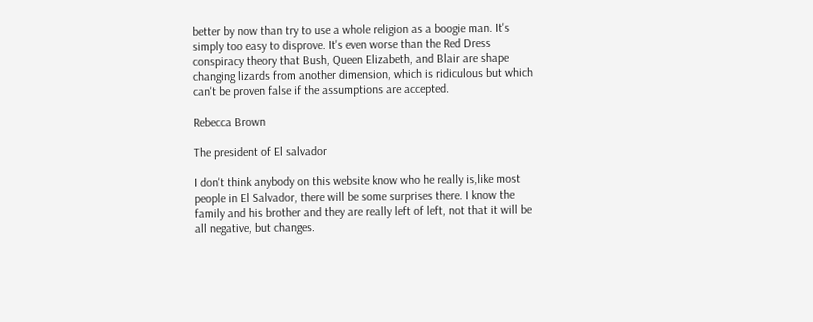better by now than try to use a whole religion as a boogie man. It's simply too easy to disprove. It's even worse than the Red Dress conspiracy theory that Bush, Queen Elizabeth, and Blair are shape changing lizards from another dimension, which is ridiculous but which can't be proven false if the assumptions are accepted.

Rebecca Brown

The president of El salvador

I don't think anybody on this website know who he really is,like most people in El Salvador, there will be some surprises there. I know the family and his brother and they are really left of left, not that it will be all negative, but changes.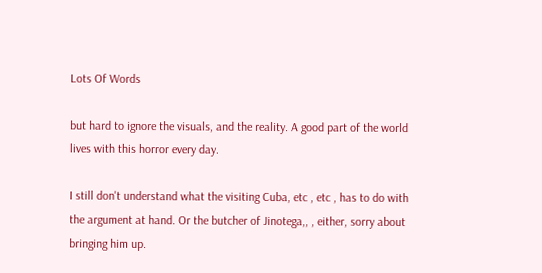Lots Of Words

but hard to ignore the visuals, and the reality. A good part of the world lives with this horror every day.

I still don't understand what the visiting Cuba, etc , etc , has to do with the argument at hand. Or the butcher of Jinotega,, , either, sorry about bringing him up.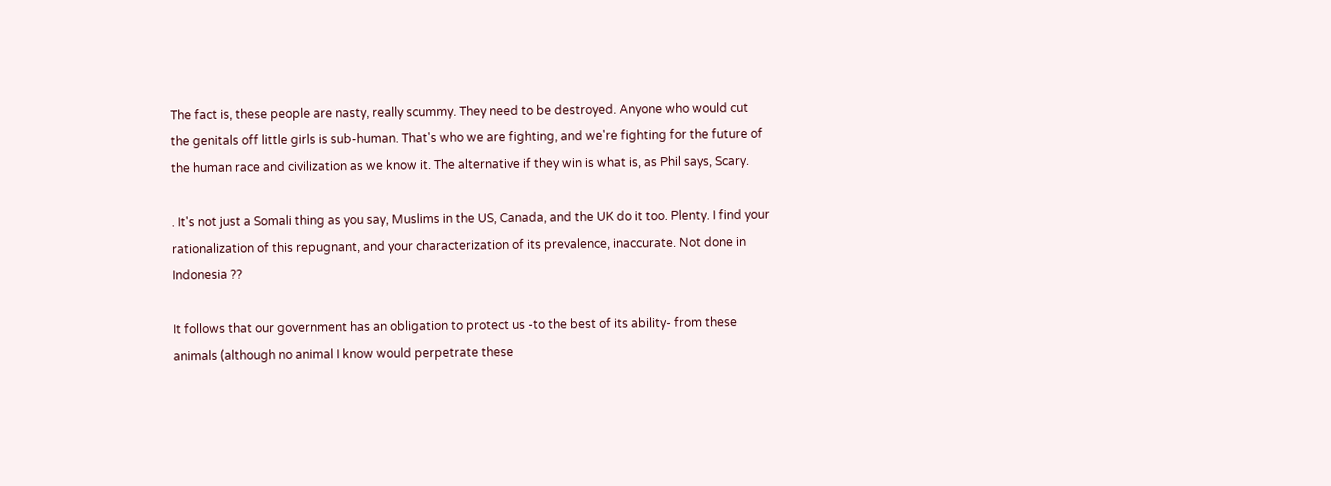The fact is, these people are nasty, really scummy. They need to be destroyed. Anyone who would cut the genitals off little girls is sub-human. That's who we are fighting, and we're fighting for the future of the human race and civilization as we know it. The alternative if they win is what is, as Phil says, Scary.

. It's not just a Somali thing as you say, Muslims in the US, Canada, and the UK do it too. Plenty. I find your rationalization of this repugnant, and your characterization of its prevalence, inaccurate. Not done in Indonesia ??

It follows that our government has an obligation to protect us -to the best of its ability- from these animals (although no animal I know would perpetrate these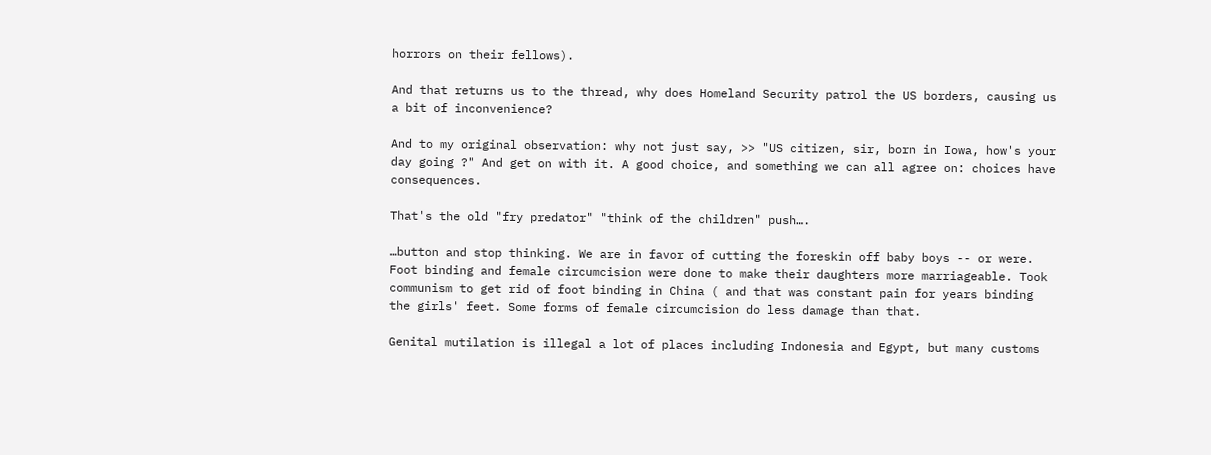horrors on their fellows).

And that returns us to the thread, why does Homeland Security patrol the US borders, causing us a bit of inconvenience?

And to my original observation: why not just say, >> "US citizen, sir, born in Iowa, how's your day going ?" And get on with it. A good choice, and something we can all agree on: choices have consequences.

That's the old "fry predator" "think of the children" push….

…button and stop thinking. We are in favor of cutting the foreskin off baby boys -- or were. Foot binding and female circumcision were done to make their daughters more marriageable. Took communism to get rid of foot binding in China ( and that was constant pain for years binding the girls' feet. Some forms of female circumcision do less damage than that.

Genital mutilation is illegal a lot of places including Indonesia and Egypt, but many customs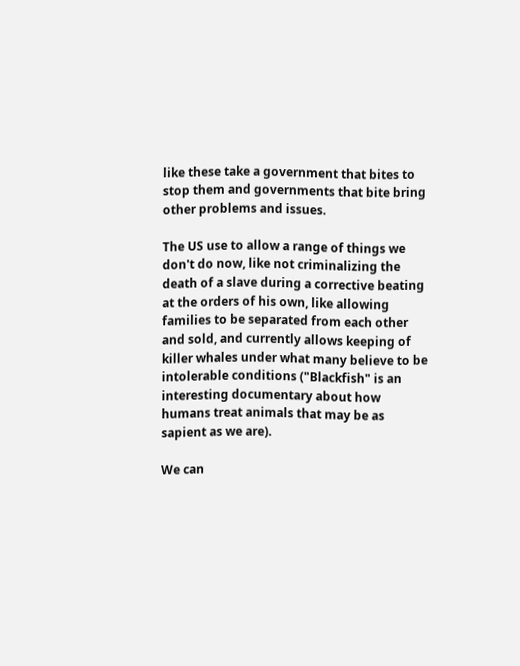like these take a government that bites to stop them and governments that bite bring other problems and issues.

The US use to allow a range of things we don't do now, like not criminalizing the death of a slave during a corrective beating at the orders of his own, like allowing families to be separated from each other and sold, and currently allows keeping of killer whales under what many believe to be intolerable conditions ("Blackfish" is an interesting documentary about how humans treat animals that may be as sapient as we are).

We can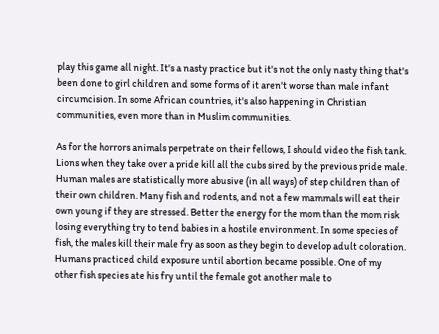play this game all night. It's a nasty practice but it's not the only nasty thing that's been done to girl children and some forms of it aren't worse than male infant circumcision. In some African countries, it's also happening in Christian communities, even more than in Muslim communities.

As for the horrors animals perpetrate on their fellows, I should video the fish tank. Lions when they take over a pride kill all the cubs sired by the previous pride male. Human males are statistically more abusive (in all ways) of step children than of their own children. Many fish and rodents, and not a few mammals will eat their own young if they are stressed. Better the energy for the mom than the mom risk losing everything try to tend babies in a hostile environment. In some species of fish, the males kill their male fry as soon as they begin to develop adult coloration. Humans practiced child exposure until abortion became possible. One of my other fish species ate his fry until the female got another male to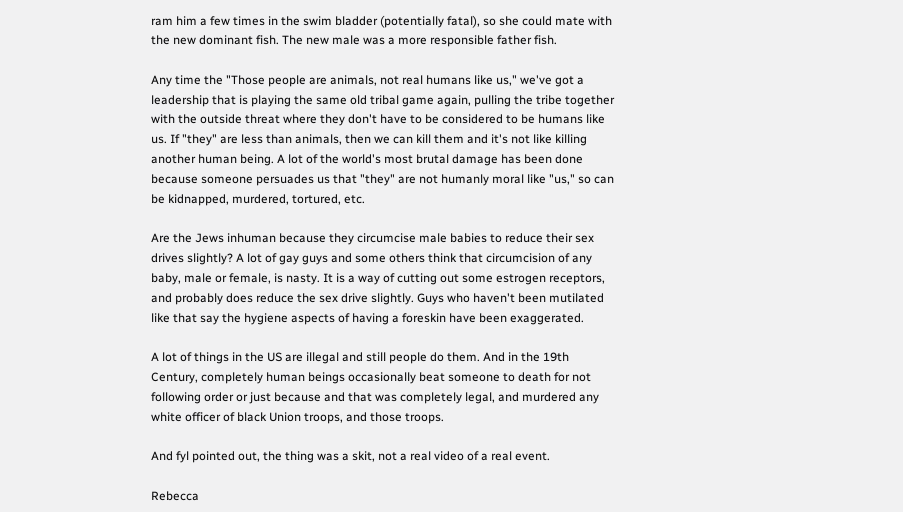ram him a few times in the swim bladder (potentially fatal), so she could mate with the new dominant fish. The new male was a more responsible father fish.

Any time the "Those people are animals, not real humans like us," we've got a leadership that is playing the same old tribal game again, pulling the tribe together with the outside threat where they don't have to be considered to be humans like us. If "they" are less than animals, then we can kill them and it's not like killing another human being. A lot of the world's most brutal damage has been done because someone persuades us that "they" are not humanly moral like "us," so can be kidnapped, murdered, tortured, etc.

Are the Jews inhuman because they circumcise male babies to reduce their sex drives slightly? A lot of gay guys and some others think that circumcision of any baby, male or female, is nasty. It is a way of cutting out some estrogen receptors, and probably does reduce the sex drive slightly. Guys who haven't been mutilated like that say the hygiene aspects of having a foreskin have been exaggerated.

A lot of things in the US are illegal and still people do them. And in the 19th Century, completely human beings occasionally beat someone to death for not following order or just because and that was completely legal, and murdered any white officer of black Union troops, and those troops.

And fyl pointed out, the thing was a skit, not a real video of a real event.

Rebecca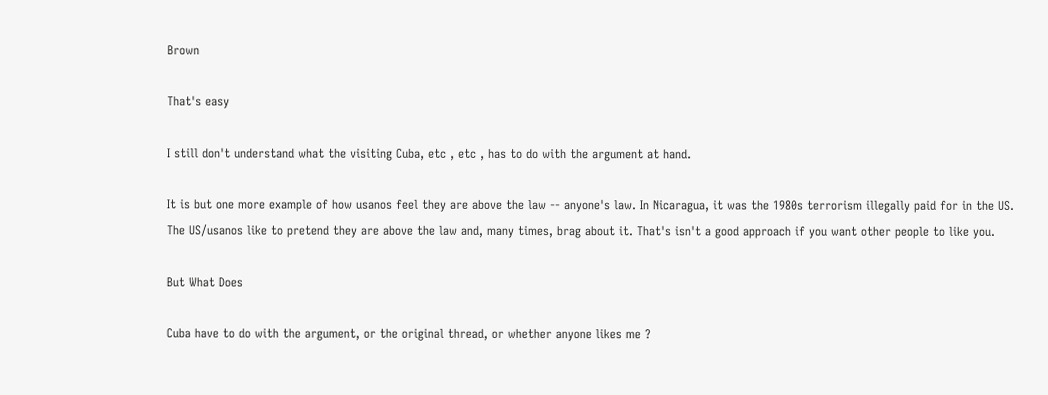Brown

That's easy

I still don't understand what the visiting Cuba, etc , etc , has to do with the argument at hand.

It is but one more example of how usanos feel they are above the law -- anyone's law. In Nicaragua, it was the 1980s terrorism illegally paid for in the US. The US/usanos like to pretend they are above the law and, many times, brag about it. That's isn't a good approach if you want other people to like you.

But What Does

Cuba have to do with the argument, or the original thread, or whether anyone likes me ?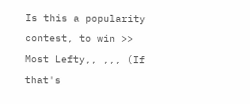Is this a popularity contest, to win >> Most Lefty,, ,,, (If that's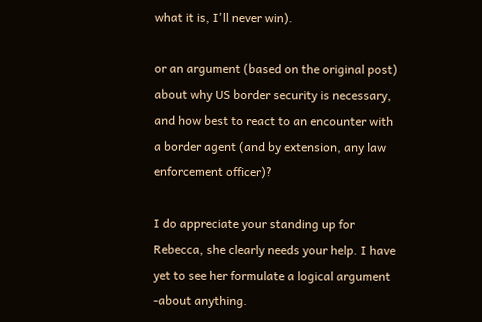what it is, I'll never win).

or an argument (based on the original post) about why US border security is necessary, and how best to react to an encounter with a border agent (and by extension, any law enforcement officer)?

I do appreciate your standing up for Rebecca, she clearly needs your help. I have yet to see her formulate a logical argument -about anything.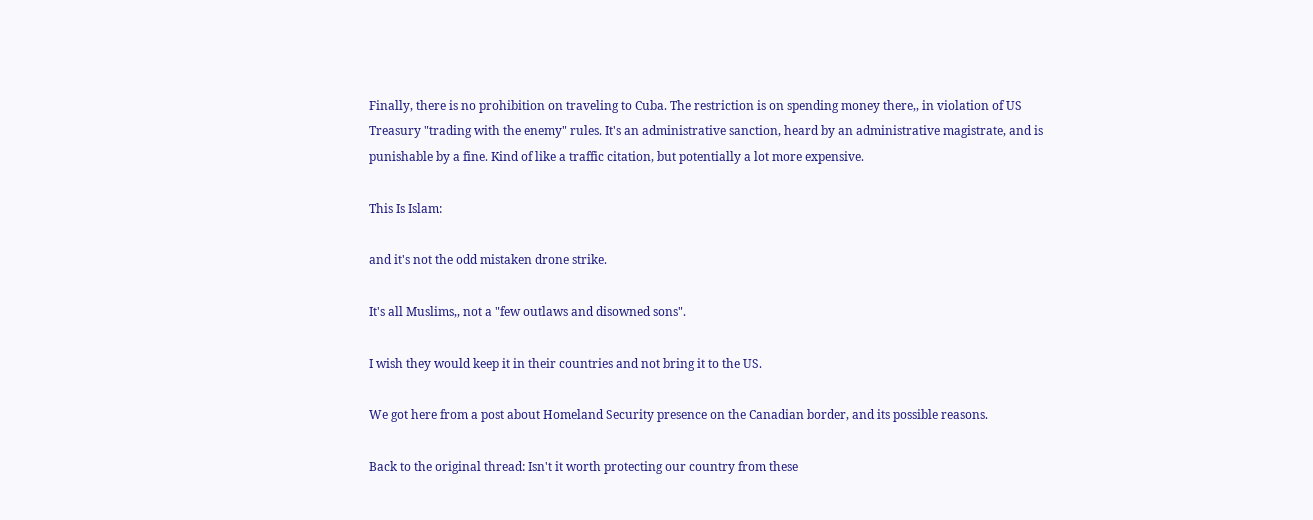Finally, there is no prohibition on traveling to Cuba. The restriction is on spending money there,, in violation of US Treasury "trading with the enemy" rules. It's an administrative sanction, heard by an administrative magistrate, and is punishable by a fine. Kind of like a traffic citation, but potentially a lot more expensive.

This Is Islam:

and it's not the odd mistaken drone strike.

It's all Muslims,, not a "few outlaws and disowned sons".

I wish they would keep it in their countries and not bring it to the US.

We got here from a post about Homeland Security presence on the Canadian border, and its possible reasons.

Back to the original thread: Isn't it worth protecting our country from these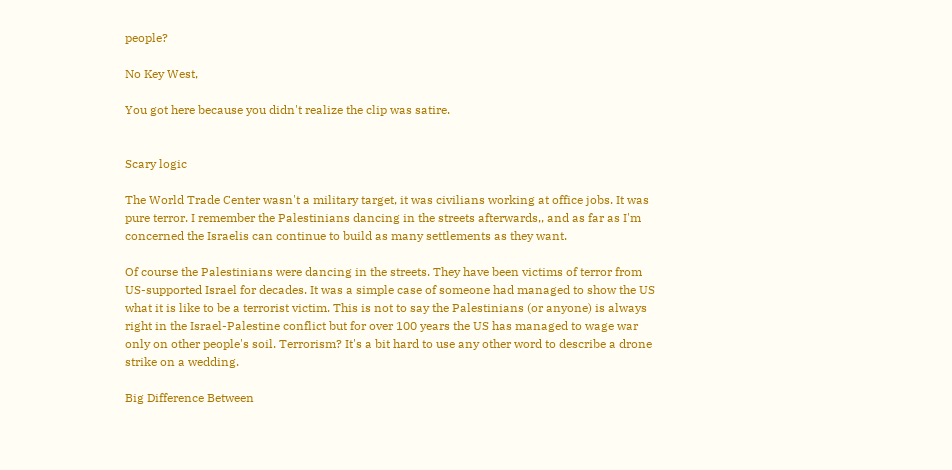people?

No Key West,

You got here because you didn't realize the clip was satire.


Scary logic

The World Trade Center wasn't a military target, it was civilians working at office jobs. It was pure terror. I remember the Palestinians dancing in the streets afterwards,, and as far as I'm concerned the Israelis can continue to build as many settlements as they want.

Of course the Palestinians were dancing in the streets. They have been victims of terror from US-supported Israel for decades. It was a simple case of someone had managed to show the US what it is like to be a terrorist victim. This is not to say the Palestinians (or anyone) is always right in the Israel-Palestine conflict but for over 100 years the US has managed to wage war only on other people's soil. Terrorism? It's a bit hard to use any other word to describe a drone strike on a wedding.

Big Difference Between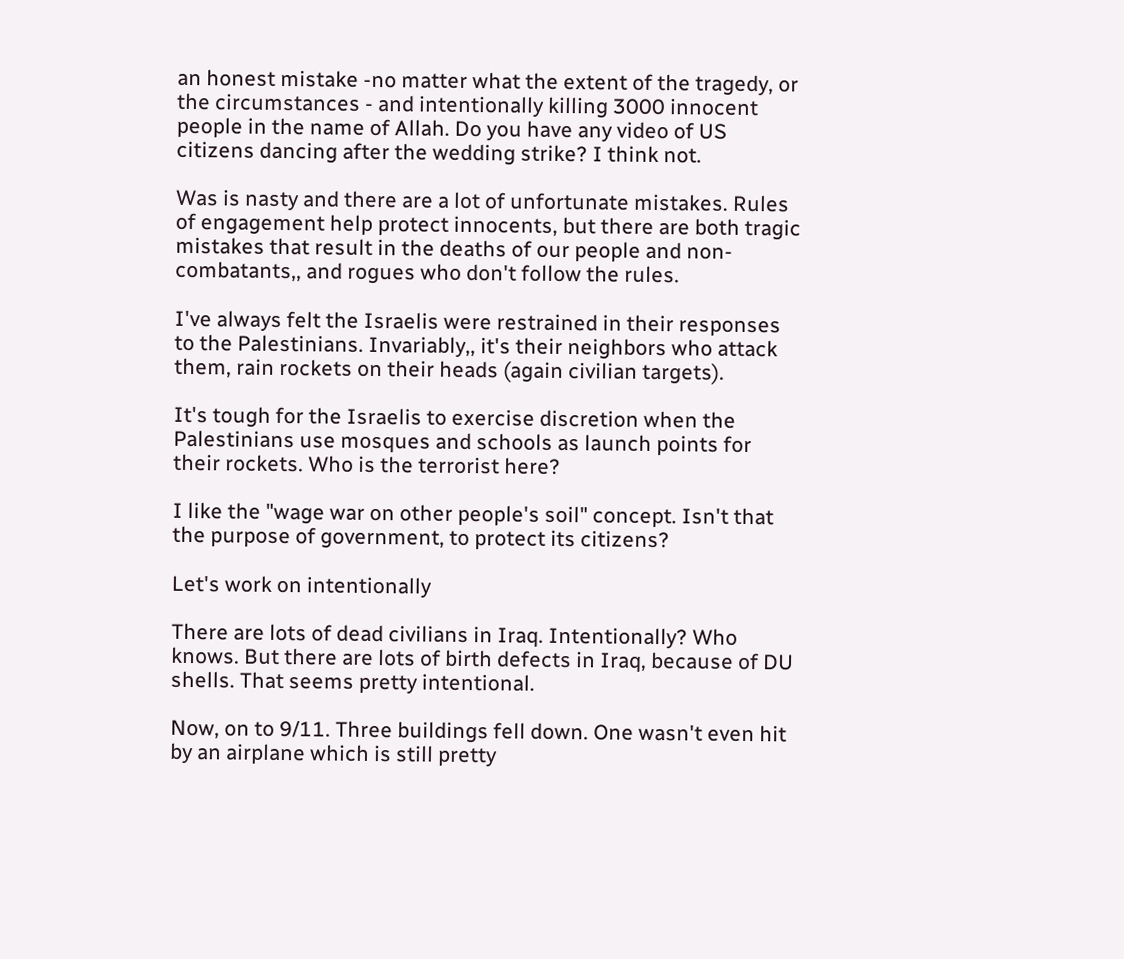an honest mistake -no matter what the extent of the tragedy, or the circumstances - and intentionally killing 3000 innocent people in the name of Allah. Do you have any video of US citizens dancing after the wedding strike? I think not.

Was is nasty and there are a lot of unfortunate mistakes. Rules of engagement help protect innocents, but there are both tragic mistakes that result in the deaths of our people and non-combatants,, and rogues who don't follow the rules.

I've always felt the Israelis were restrained in their responses to the Palestinians. Invariably,, it's their neighbors who attack them, rain rockets on their heads (again civilian targets).

It's tough for the Israelis to exercise discretion when the Palestinians use mosques and schools as launch points for their rockets. Who is the terrorist here?

I like the "wage war on other people's soil" concept. Isn't that the purpose of government, to protect its citizens?

Let's work on intentionally

There are lots of dead civilians in Iraq. Intentionally? Who knows. But there are lots of birth defects in Iraq, because of DU shells. That seems pretty intentional.

Now, on to 9/11. Three buildings fell down. One wasn't even hit by an airplane which is still pretty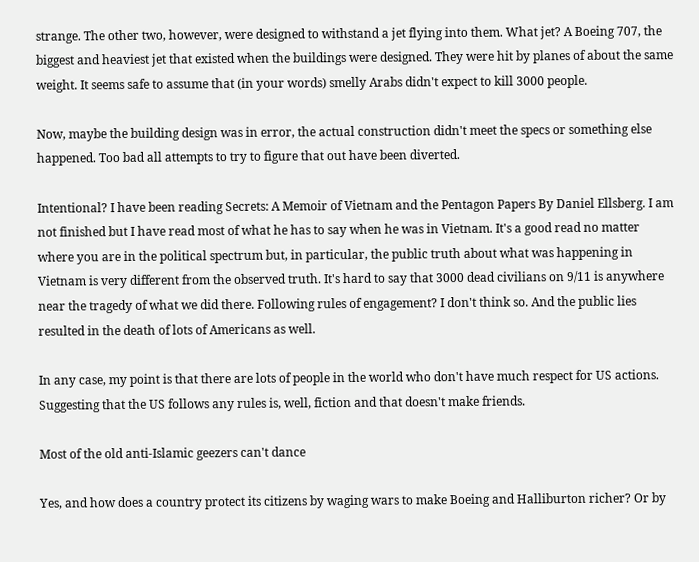strange. The other two, however, were designed to withstand a jet flying into them. What jet? A Boeing 707, the biggest and heaviest jet that existed when the buildings were designed. They were hit by planes of about the same weight. It seems safe to assume that (in your words) smelly Arabs didn't expect to kill 3000 people.

Now, maybe the building design was in error, the actual construction didn't meet the specs or something else happened. Too bad all attempts to try to figure that out have been diverted.

Intentional? I have been reading Secrets: A Memoir of Vietnam and the Pentagon Papers By Daniel Ellsberg. I am not finished but I have read most of what he has to say when he was in Vietnam. It's a good read no matter where you are in the political spectrum but, in particular, the public truth about what was happening in Vietnam is very different from the observed truth. It's hard to say that 3000 dead civilians on 9/11 is anywhere near the tragedy of what we did there. Following rules of engagement? I don't think so. And the public lies resulted in the death of lots of Americans as well.

In any case, my point is that there are lots of people in the world who don't have much respect for US actions. Suggesting that the US follows any rules is, well, fiction and that doesn't make friends.

Most of the old anti-Islamic geezers can't dance

Yes, and how does a country protect its citizens by waging wars to make Boeing and Halliburton richer? Or by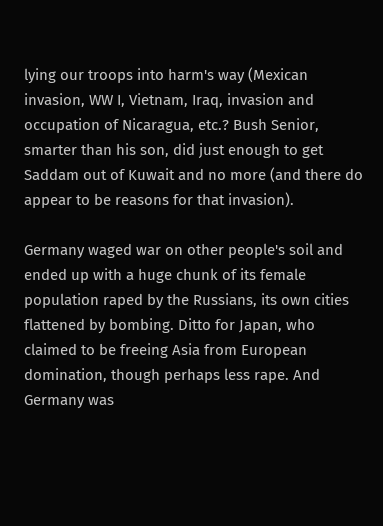lying our troops into harm's way (Mexican invasion, WW I, Vietnam, Iraq, invasion and occupation of Nicaragua, etc.? Bush Senior, smarter than his son, did just enough to get Saddam out of Kuwait and no more (and there do appear to be reasons for that invasion).

Germany waged war on other people's soil and ended up with a huge chunk of its female population raped by the Russians, its own cities flattened by bombing. Ditto for Japan, who claimed to be freeing Asia from European domination, though perhaps less rape. And Germany was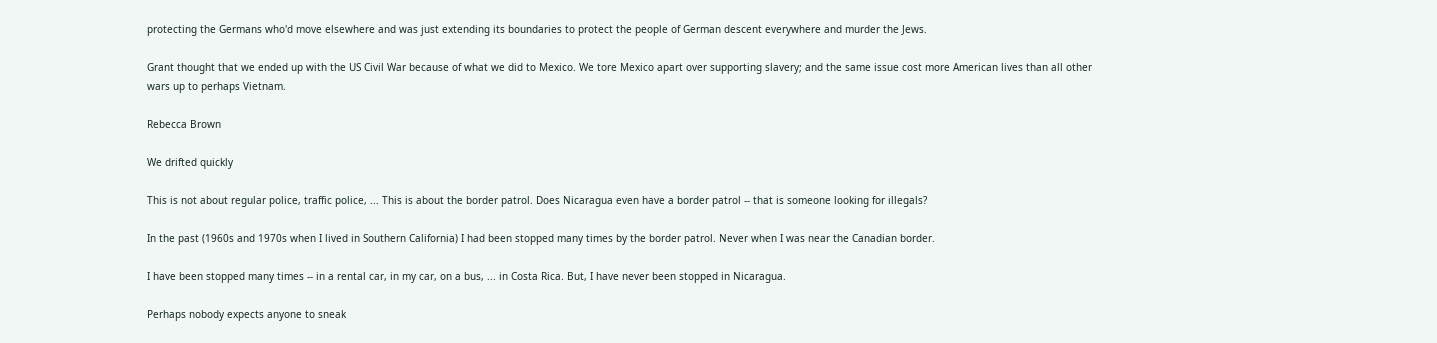protecting the Germans who'd move elsewhere and was just extending its boundaries to protect the people of German descent everywhere and murder the Jews.

Grant thought that we ended up with the US Civil War because of what we did to Mexico. We tore Mexico apart over supporting slavery; and the same issue cost more American lives than all other wars up to perhaps Vietnam.

Rebecca Brown

We drifted quickly

This is not about regular police, traffic police, ... This is about the border patrol. Does Nicaragua even have a border patrol -- that is someone looking for illegals?

In the past (1960s and 1970s when I lived in Southern California) I had been stopped many times by the border patrol. Never when I was near the Canadian border.

I have been stopped many times -- in a rental car, in my car, on a bus, ... in Costa Rica. But, I have never been stopped in Nicaragua.

Perhaps nobody expects anyone to sneak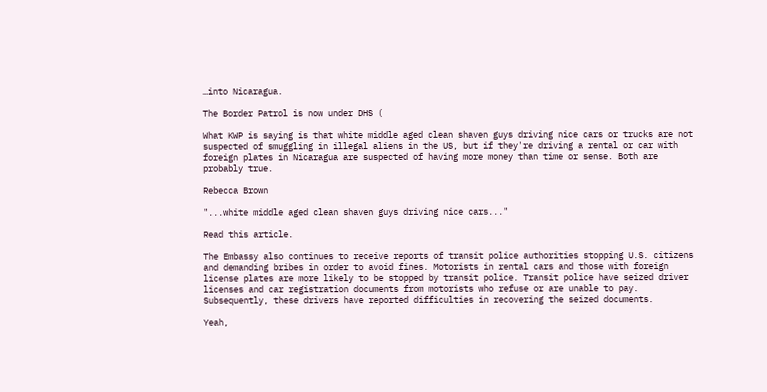…into Nicaragua.

The Border Patrol is now under DHS (

What KWP is saying is that white middle aged clean shaven guys driving nice cars or trucks are not suspected of smuggling in illegal aliens in the US, but if they're driving a rental or car with foreign plates in Nicaragua are suspected of having more money than time or sense. Both are probably true.

Rebecca Brown

"...white middle aged clean shaven guys driving nice cars..."

Read this article.

The Embassy also continues to receive reports of transit police authorities stopping U.S. citizens and demanding bribes in order to avoid fines. Motorists in rental cars and those with foreign license plates are more likely to be stopped by transit police. Transit police have seized driver licenses and car registration documents from motorists who refuse or are unable to pay. Subsequently, these drivers have reported difficulties in recovering the seized documents.

Yeah,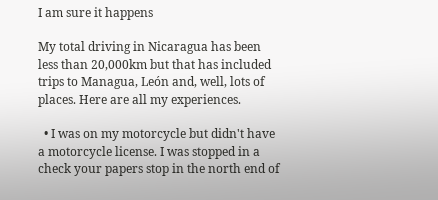I am sure it happens

My total driving in Nicaragua has been less than 20,000km but that has included trips to Managua, León and, well, lots of places. Here are all my experiences.

  • I was on my motorcycle but didn't have a motorcycle license. I was stopped in a check your papers stop in the north end of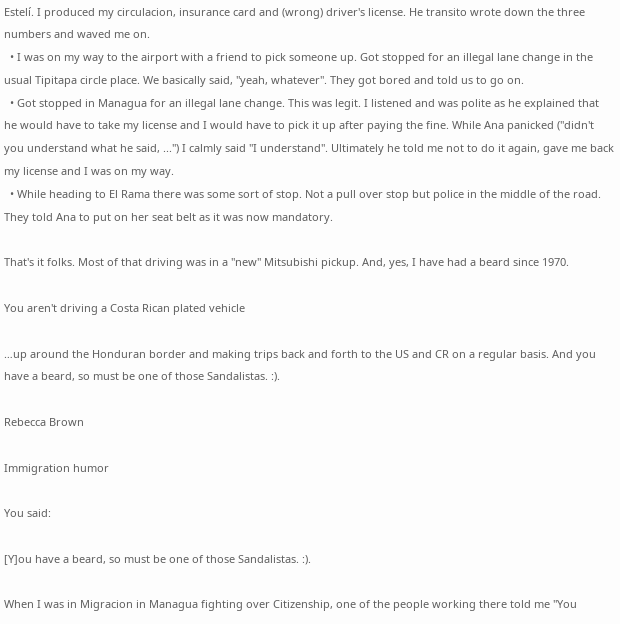Estelí. I produced my circulacion, insurance card and (wrong) driver's license. He transito wrote down the three numbers and waved me on.
  • I was on my way to the airport with a friend to pick someone up. Got stopped for an illegal lane change in the usual Tipitapa circle place. We basically said, "yeah, whatever". They got bored and told us to go on.
  • Got stopped in Managua for an illegal lane change. This was legit. I listened and was polite as he explained that he would have to take my license and I would have to pick it up after paying the fine. While Ana panicked ("didn't you understand what he said, ...") I calmly said "I understand". Ultimately he told me not to do it again, gave me back my license and I was on my way.
  • While heading to El Rama there was some sort of stop. Not a pull over stop but police in the middle of the road. They told Ana to put on her seat belt as it was now mandatory.

That's it folks. Most of that driving was in a "new" Mitsubishi pickup. And, yes, I have had a beard since 1970.

You aren't driving a Costa Rican plated vehicle

…up around the Honduran border and making trips back and forth to the US and CR on a regular basis. And you have a beard, so must be one of those Sandalistas. :).

Rebecca Brown

Immigration humor

You said:

[Y]ou have a beard, so must be one of those Sandalistas. :).

When I was in Migracion in Managua fighting over Citizenship, one of the people working there told me "You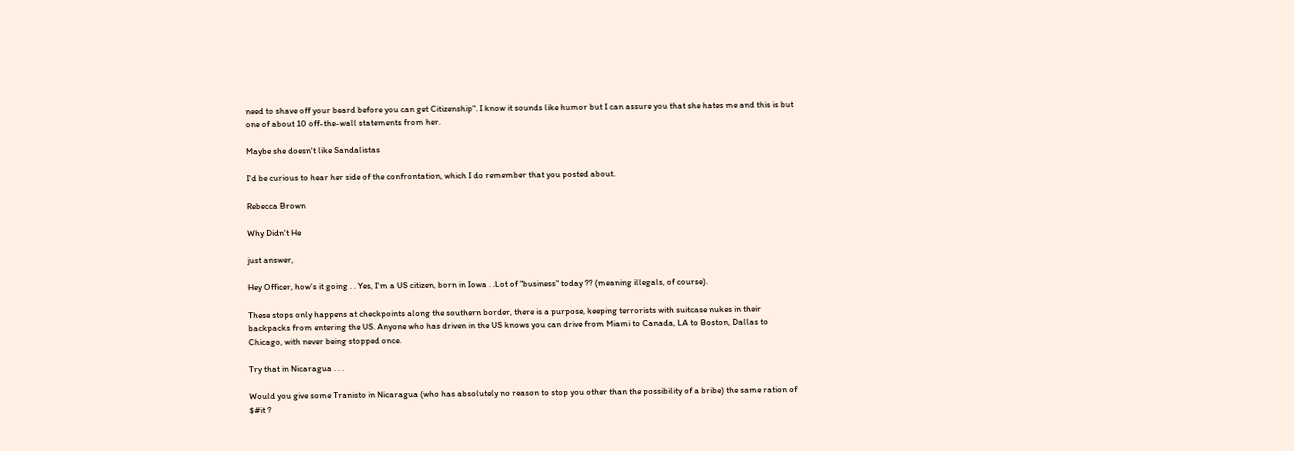need to shave off your beard before you can get Citizenship". I know it sounds like humor but I can assure you that she hates me and this is but one of about 10 off-the-wall statements from her.

Maybe she doesn't like Sandalistas

I'd be curious to hear her side of the confrontation, which I do remember that you posted about.

Rebecca Brown

Why Didn't He

just answer,

Hey Officer, how's it going . . Yes, I'm a US citizen, born in Iowa . .Lot of "business" today ?? (meaning illegals, of course).

These stops only happens at checkpoints along the southern border, there is a purpose, keeping terrorists with suitcase nukes in their backpacks from entering the US. Anyone who has driven in the US knows you can drive from Miami to Canada, LA to Boston, Dallas to Chicago, with never being stopped once.

Try that in Nicaragua . . .

Would you give some Tranisto in Nicaragua (who has absolutely no reason to stop you other than the possibility of a bribe) the same ration of $#it ?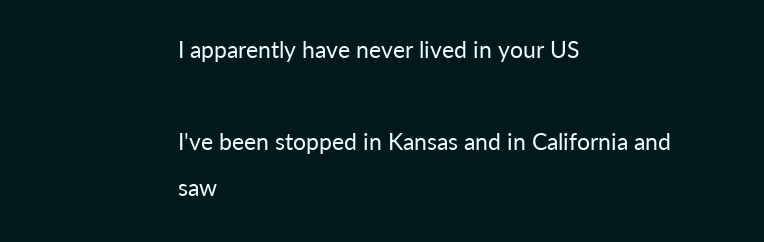I apparently have never lived in your US

I've been stopped in Kansas and in California and saw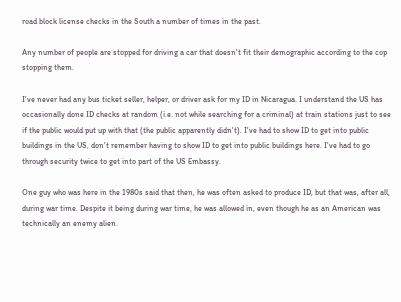road block license checks in the South a number of times in the past.

Any number of people are stopped for driving a car that doesn't fit their demographic according to the cop stopping them.

I've never had any bus ticket seller, helper, or driver ask for my ID in Nicaragua. I understand the US has occasionally done ID checks at random (i.e. not while searching for a criminal) at train stations just to see if the public would put up with that (the public apparently didn't). I've had to show ID to get into public buildings in the US, don't remember having to show ID to get into public buildings here. I've had to go through security twice to get into part of the US Embassy.

One guy who was here in the 1980s said that then, he was often asked to produce ID, but that was, after all, during war time. Despite it being during war time, he was allowed in, even though he as an American was technically an enemy alien.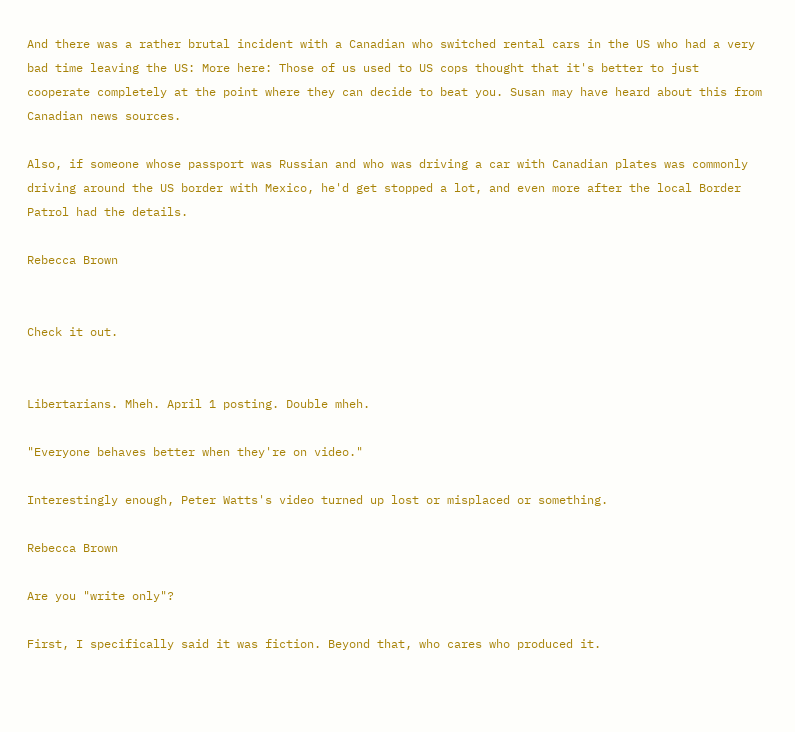And there was a rather brutal incident with a Canadian who switched rental cars in the US who had a very bad time leaving the US: More here: Those of us used to US cops thought that it's better to just cooperate completely at the point where they can decide to beat you. Susan may have heard about this from Canadian news sources.

Also, if someone whose passport was Russian and who was driving a car with Canadian plates was commonly driving around the US border with Mexico, he'd get stopped a lot, and even more after the local Border Patrol had the details.

Rebecca Brown


Check it out.


Libertarians. Mheh. April 1 posting. Double mheh.

"Everyone behaves better when they're on video."

Interestingly enough, Peter Watts's video turned up lost or misplaced or something.

Rebecca Brown

Are you "write only"?

First, I specifically said it was fiction. Beyond that, who cares who produced it.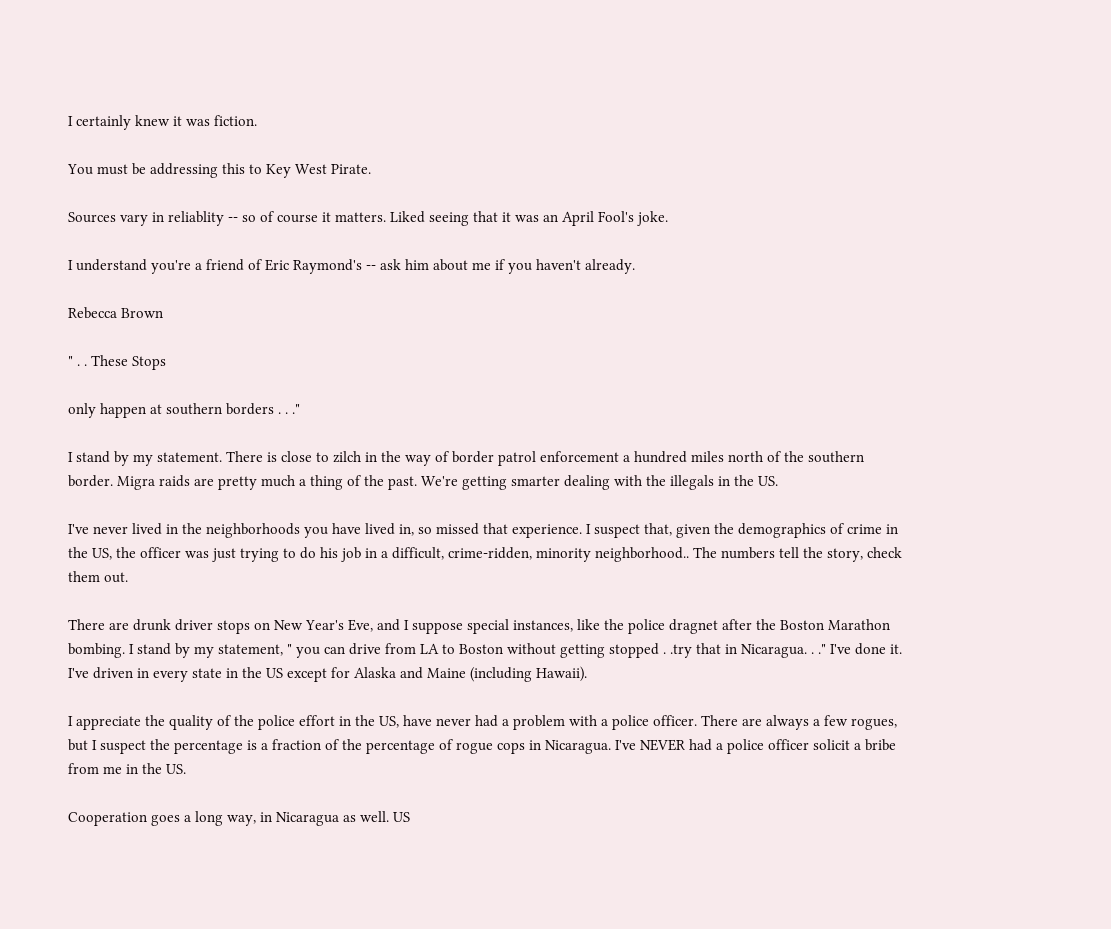I certainly knew it was fiction.

You must be addressing this to Key West Pirate.

Sources vary in reliablity -- so of course it matters. Liked seeing that it was an April Fool's joke.

I understand you're a friend of Eric Raymond's -- ask him about me if you haven't already.

Rebecca Brown

" . . These Stops

only happen at southern borders . . ."

I stand by my statement. There is close to zilch in the way of border patrol enforcement a hundred miles north of the southern border. Migra raids are pretty much a thing of the past. We're getting smarter dealing with the illegals in the US.

I've never lived in the neighborhoods you have lived in, so missed that experience. I suspect that, given the demographics of crime in the US, the officer was just trying to do his job in a difficult, crime-ridden, minority neighborhood.. The numbers tell the story, check them out.

There are drunk driver stops on New Year's Eve, and I suppose special instances, like the police dragnet after the Boston Marathon bombing. I stand by my statement, " you can drive from LA to Boston without getting stopped . .try that in Nicaragua. . ." I've done it. I've driven in every state in the US except for Alaska and Maine (including Hawaii).

I appreciate the quality of the police effort in the US, have never had a problem with a police officer. There are always a few rogues, but I suspect the percentage is a fraction of the percentage of rogue cops in Nicaragua. I've NEVER had a police officer solicit a bribe from me in the US.

Cooperation goes a long way, in Nicaragua as well. US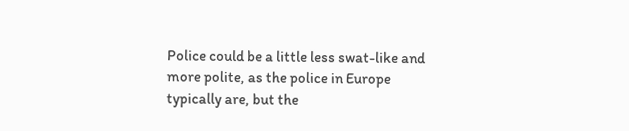Police could be a little less swat-like and more polite, as the police in Europe typically are, but the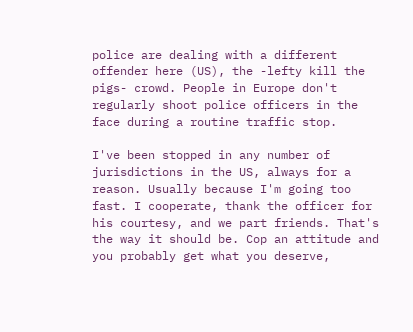police are dealing with a different offender here (US), the -lefty kill the pigs- crowd. People in Europe don't regularly shoot police officers in the face during a routine traffic stop.

I've been stopped in any number of jurisdictions in the US, always for a reason. Usually because I'm going too fast. I cooperate, thank the officer for his courtesy, and we part friends. That's the way it should be. Cop an attitude and you probably get what you deserve,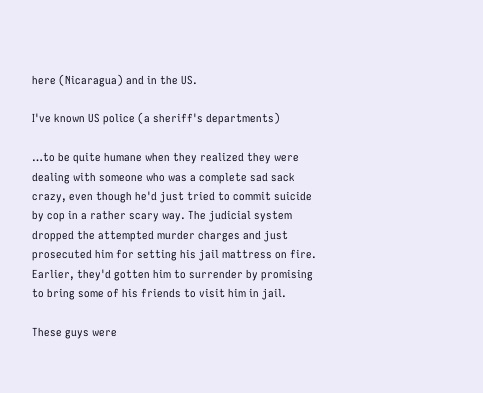here (Nicaragua) and in the US.

I've known US police (a sheriff's departments)

…to be quite humane when they realized they were dealing with someone who was a complete sad sack crazy, even though he'd just tried to commit suicide by cop in a rather scary way. The judicial system dropped the attempted murder charges and just prosecuted him for setting his jail mattress on fire. Earlier, they'd gotten him to surrender by promising to bring some of his friends to visit him in jail.

These guys were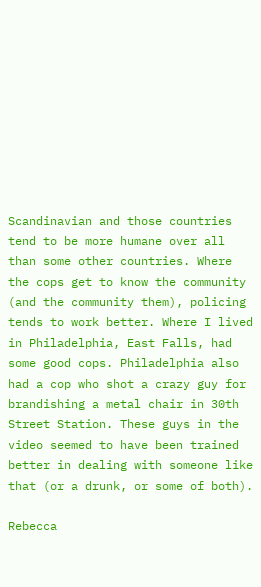Scandinavian and those countries tend to be more humane over all than some other countries. Where the cops get to know the community (and the community them), policing tends to work better. Where I lived in Philadelphia, East Falls, had some good cops. Philadelphia also had a cop who shot a crazy guy for brandishing a metal chair in 30th Street Station. These guys in the video seemed to have been trained better in dealing with someone like that (or a drunk, or some of both).

Rebecca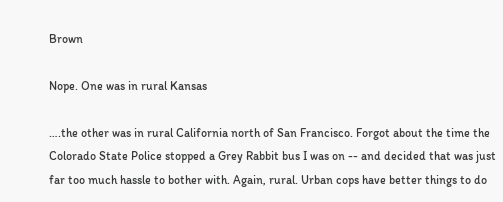Brown

Nope. One was in rural Kansas

….the other was in rural California north of San Francisco. Forgot about the time the Colorado State Police stopped a Grey Rabbit bus I was on -- and decided that was just far too much hassle to bother with. Again, rural. Urban cops have better things to do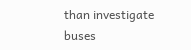than investigate buses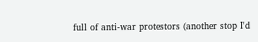full of anti-war protestors (another stop I'd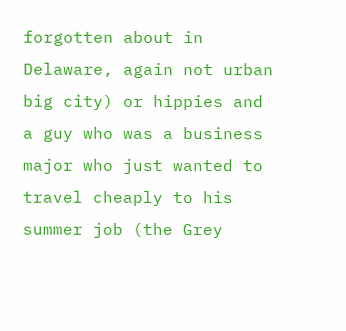forgotten about in Delaware, again not urban big city) or hippies and a guy who was a business major who just wanted to travel cheaply to his summer job (the Grey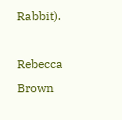Rabbit).

Rebecca Brown